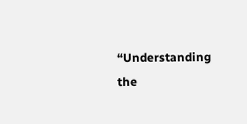“Understanding the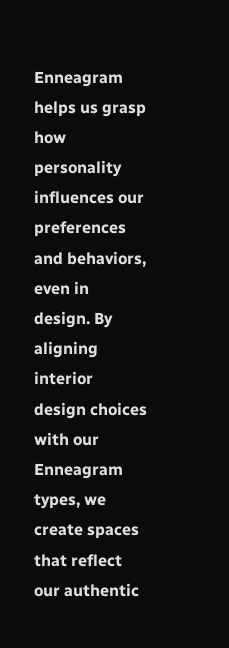Enneagram helps us grasp how personality influences our preferences and behaviors, even in design. By aligning interior design choices with our Enneagram types, we create spaces that reflect our authentic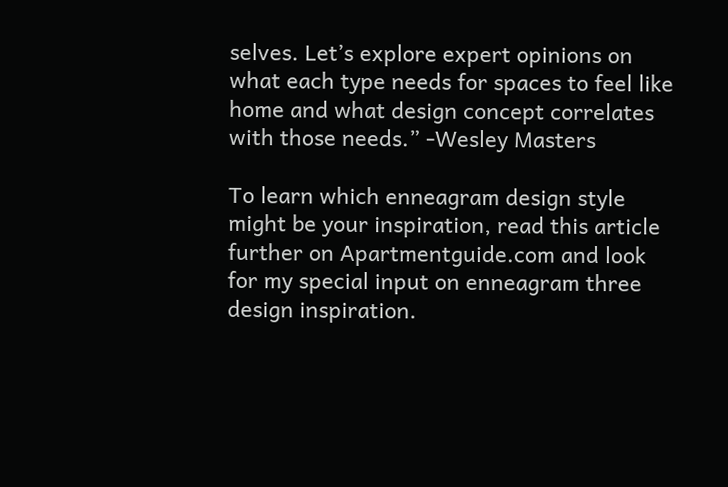selves. Let’s explore expert opinions on what each type needs for spaces to feel like home and what design concept correlates with those needs.” -Wesley Masters

To learn which enneagram design style might be your inspiration, read this article further on Apartmentguide.com and look for my special input on enneagram three design inspiration.